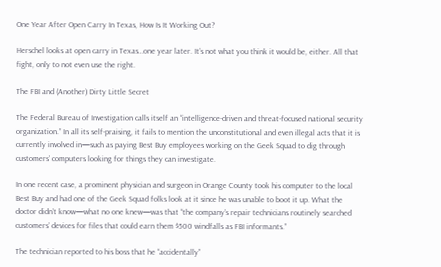One Year After Open Carry In Texas, How Is It Working Out?

Herschel looks at open carry in Texas…one year later. It’s not what you think it would be, either. All that fight, only to not even use the right.

The FBI and (Another) Dirty Little Secret

The Federal Bureau of Investigation calls itself an “intelligence-driven and threat-focused national security organization.” In all its self-praising, it fails to mention the unconstitutional and even illegal acts that it is currently involved in—such as paying Best Buy employees working on the Geek Squad to dig through customers’ computers looking for things they can investigate.

In one recent case, a prominent physician and surgeon in Orange County took his computer to the local Best Buy and had one of the Geek Squad folks look at it since he was unable to boot it up. What the doctor didn’t know—what no one knew—was that “the company’s repair technicians routinely searched customers’ devices for files that could earn them $500 windfalls as FBI informants.”

The technician reported to his boss that he “accidentally”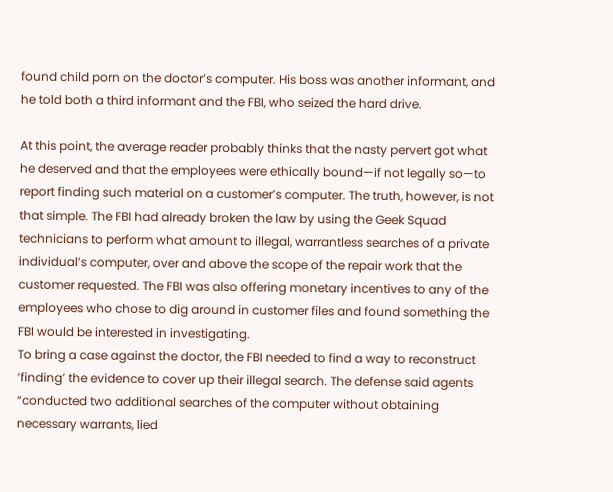found child porn on the doctor’s computer. His boss was another informant, and he told both a third informant and the FBI, who seized the hard drive.

At this point, the average reader probably thinks that the nasty pervert got what he deserved and that the employees were ethically bound—if not legally so—to report finding such material on a customer’s computer. The truth, however, is not that simple. The FBI had already broken the law by using the Geek Squad technicians to perform what amount to illegal, warrantless searches of a private individual’s computer, over and above the scope of the repair work that the customer requested. The FBI was also offering monetary incentives to any of the employees who chose to dig around in customer files and found something the FBI would be interested in investigating.
To bring a case against the doctor, the FBI needed to find a way to reconstruct ‘finding’ the evidence to cover up their illegal search. The defense said agents “conducted two additional searches of the computer without obtaining necessary warrants, lied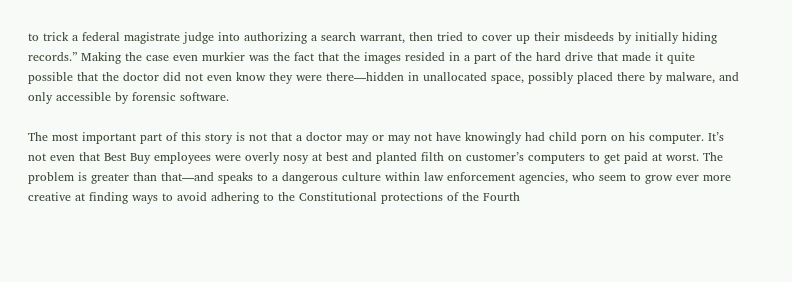to trick a federal magistrate judge into authorizing a search warrant, then tried to cover up their misdeeds by initially hiding records.” Making the case even murkier was the fact that the images resided in a part of the hard drive that made it quite possible that the doctor did not even know they were there—hidden in unallocated space, possibly placed there by malware, and only accessible by forensic software.

The most important part of this story is not that a doctor may or may not have knowingly had child porn on his computer. It’s not even that Best Buy employees were overly nosy at best and planted filth on customer’s computers to get paid at worst. The problem is greater than that—and speaks to a dangerous culture within law enforcement agencies, who seem to grow ever more creative at finding ways to avoid adhering to the Constitutional protections of the Fourth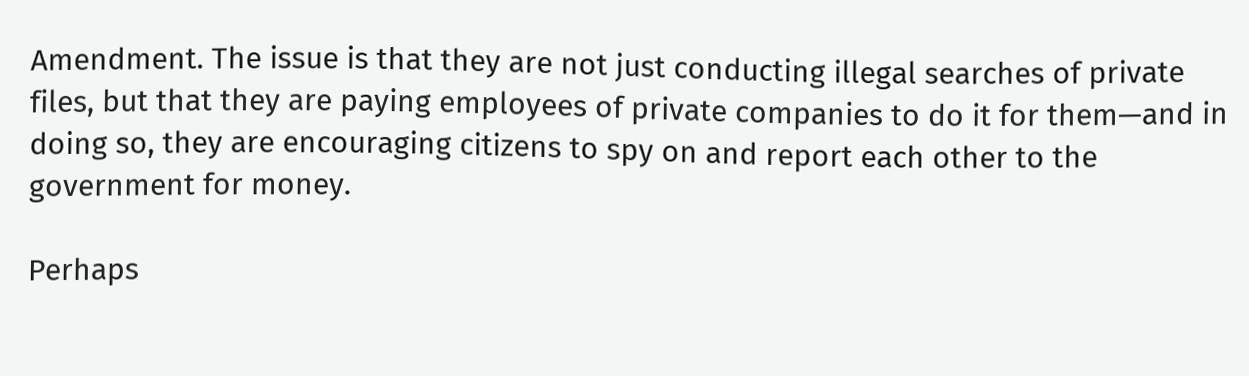Amendment. The issue is that they are not just conducting illegal searches of private files, but that they are paying employees of private companies to do it for them—and in doing so, they are encouraging citizens to spy on and report each other to the government for money.

Perhaps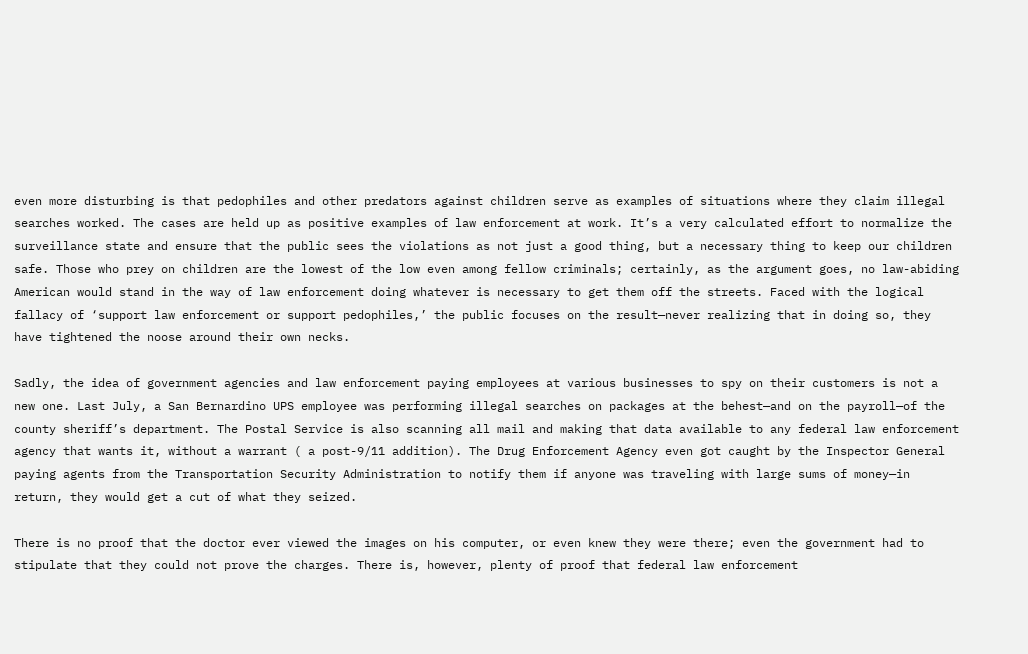even more disturbing is that pedophiles and other predators against children serve as examples of situations where they claim illegal searches worked. The cases are held up as positive examples of law enforcement at work. It’s a very calculated effort to normalize the surveillance state and ensure that the public sees the violations as not just a good thing, but a necessary thing to keep our children safe. Those who prey on children are the lowest of the low even among fellow criminals; certainly, as the argument goes, no law-abiding American would stand in the way of law enforcement doing whatever is necessary to get them off the streets. Faced with the logical fallacy of ‘support law enforcement or support pedophiles,’ the public focuses on the result—never realizing that in doing so, they have tightened the noose around their own necks.

Sadly, the idea of government agencies and law enforcement paying employees at various businesses to spy on their customers is not a new one. Last July, a San Bernardino UPS employee was performing illegal searches on packages at the behest—and on the payroll—of the county sheriff’s department. The Postal Service is also scanning all mail and making that data available to any federal law enforcement agency that wants it, without a warrant ( a post-9/11 addition). The Drug Enforcement Agency even got caught by the Inspector General paying agents from the Transportation Security Administration to notify them if anyone was traveling with large sums of money—in return, they would get a cut of what they seized.

There is no proof that the doctor ever viewed the images on his computer, or even knew they were there; even the government had to stipulate that they could not prove the charges. There is, however, plenty of proof that federal law enforcement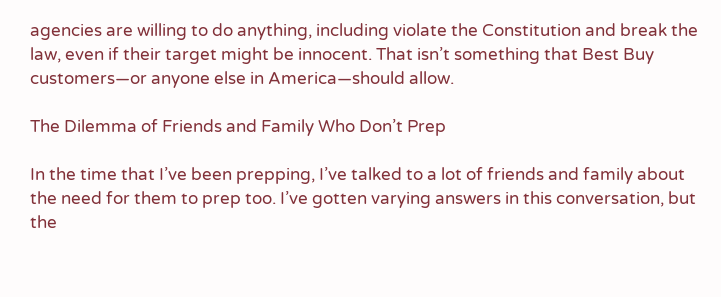agencies are willing to do anything, including violate the Constitution and break the law, even if their target might be innocent. That isn’t something that Best Buy customers—or anyone else in America—should allow.

The Dilemma of Friends and Family Who Don’t Prep

In the time that I’ve been prepping, I’ve talked to a lot of friends and family about the need for them to prep too. I’ve gotten varying answers in this conversation, but the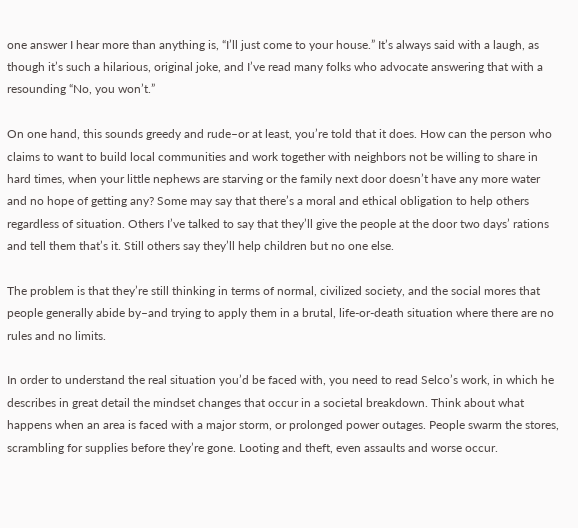one answer I hear more than anything is, “I’ll just come to your house.” It’s always said with a laugh, as though it’s such a hilarious, original joke, and I’ve read many folks who advocate answering that with a resounding “No, you won’t.”

On one hand, this sounds greedy and rude–or at least, you’re told that it does. How can the person who claims to want to build local communities and work together with neighbors not be willing to share in hard times, when your little nephews are starving or the family next door doesn’t have any more water and no hope of getting any? Some may say that there’s a moral and ethical obligation to help others regardless of situation. Others I’ve talked to say that they’ll give the people at the door two days’ rations and tell them that’s it. Still others say they’ll help children but no one else.

The problem is that they’re still thinking in terms of normal, civilized society, and the social mores that people generally abide by–and trying to apply them in a brutal, life-or-death situation where there are no rules and no limits.

In order to understand the real situation you’d be faced with, you need to read Selco’s work, in which he describes in great detail the mindset changes that occur in a societal breakdown. Think about what happens when an area is faced with a major storm, or prolonged power outages. People swarm the stores, scrambling for supplies before they’re gone. Looting and theft, even assaults and worse occur.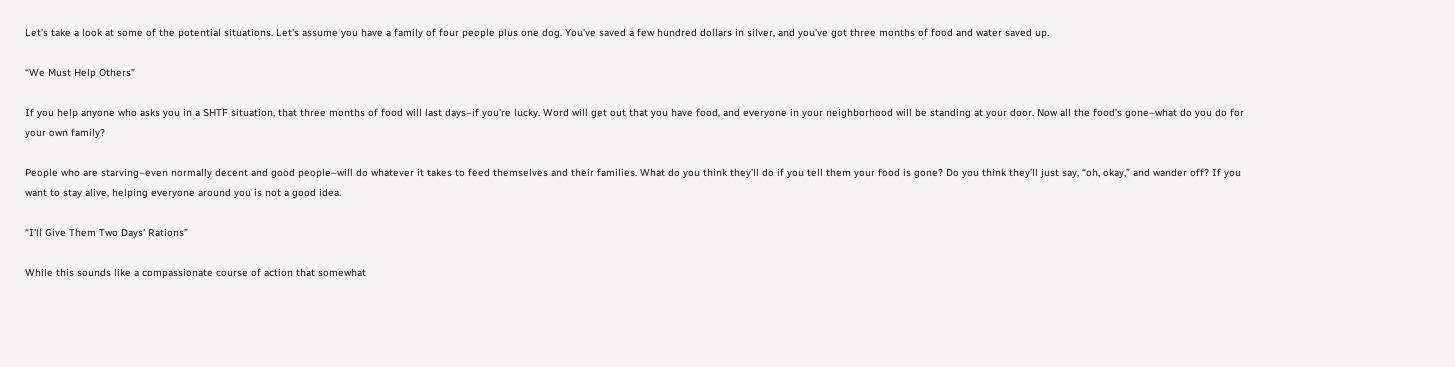Let’s take a look at some of the potential situations. Let’s assume you have a family of four people plus one dog. You’ve saved a few hundred dollars in silver, and you’ve got three months of food and water saved up.

“We Must Help Others”

If you help anyone who asks you in a SHTF situation, that three months of food will last days–if you’re lucky. Word will get out that you have food, and everyone in your neighborhood will be standing at your door. Now all the food’s gone–what do you do for your own family?

People who are starving–even normally decent and good people–will do whatever it takes to feed themselves and their families. What do you think they’ll do if you tell them your food is gone? Do you think they’ll just say, “oh, okay,” and wander off? If you want to stay alive, helping everyone around you is not a good idea.

“I’ll Give Them Two Days’ Rations”

While this sounds like a compassionate course of action that somewhat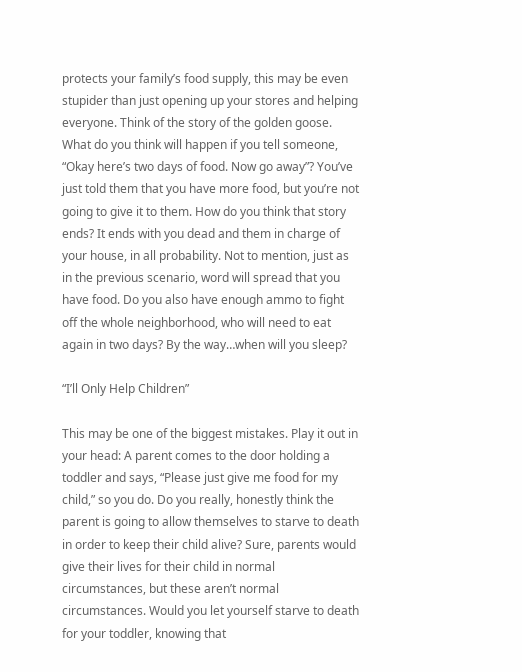protects your family’s food supply, this may be even stupider than just opening up your stores and helping everyone. Think of the story of the golden goose. What do you think will happen if you tell someone, “Okay here’s two days of food. Now go away”? You’ve just told them that you have more food, but you’re not going to give it to them. How do you think that story ends? It ends with you dead and them in charge of your house, in all probability. Not to mention, just as in the previous scenario, word will spread that you have food. Do you also have enough ammo to fight off the whole neighborhood, who will need to eat again in two days? By the way…when will you sleep?

“I’ll Only Help Children”

This may be one of the biggest mistakes. Play it out in your head: A parent comes to the door holding a toddler and says, “Please just give me food for my child,” so you do. Do you really, honestly think the parent is going to allow themselves to starve to death in order to keep their child alive? Sure, parents would give their lives for their child in normal circumstances, but these aren’t normal circumstances. Would you let yourself starve to death for your toddler, knowing that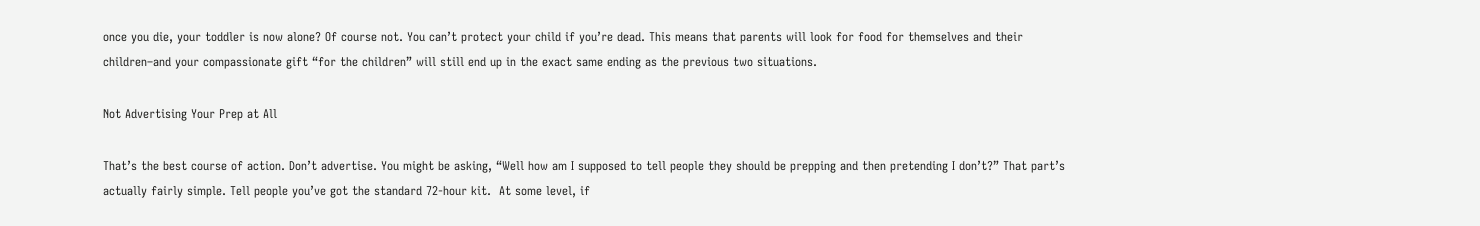once you die, your toddler is now alone? Of course not. You can’t protect your child if you’re dead. This means that parents will look for food for themselves and their children–and your compassionate gift “for the children” will still end up in the exact same ending as the previous two situations.

Not Advertising Your Prep at All

That’s the best course of action. Don’t advertise. You might be asking, “Well how am I supposed to tell people they should be prepping and then pretending I don’t?” That part’s actually fairly simple. Tell people you’ve got the standard 72-hour kit.  At some level, if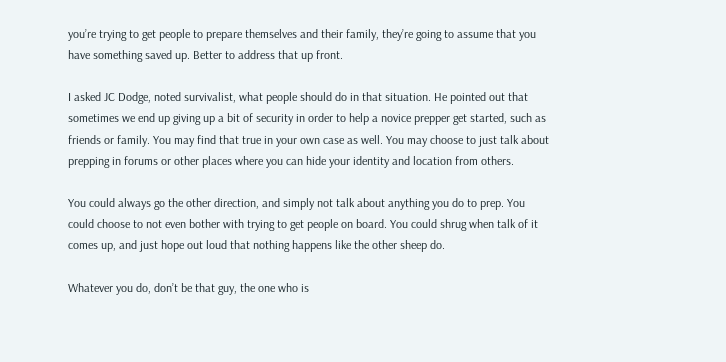you’re trying to get people to prepare themselves and their family, they’re going to assume that you have something saved up. Better to address that up front.

I asked JC Dodge, noted survivalist, what people should do in that situation. He pointed out that sometimes we end up giving up a bit of security in order to help a novice prepper get started, such as friends or family. You may find that true in your own case as well. You may choose to just talk about prepping in forums or other places where you can hide your identity and location from others.

You could always go the other direction, and simply not talk about anything you do to prep. You could choose to not even bother with trying to get people on board. You could shrug when talk of it comes up, and just hope out loud that nothing happens like the other sheep do.

Whatever you do, don’t be that guy, the one who is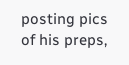posting pics of his preps,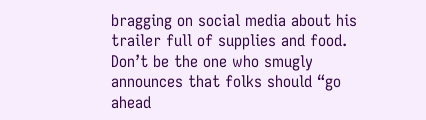bragging on social media about his trailer full of supplies and food. Don’t be the one who smugly announces that folks should “go ahead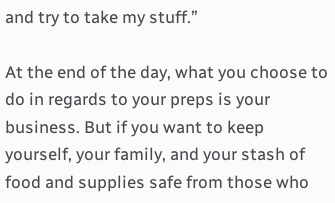and try to take my stuff.”

At the end of the day, what you choose to do in regards to your preps is your business. But if you want to keep yourself, your family, and your stash of food and supplies safe from those who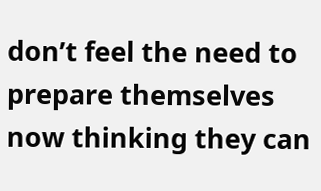don’t feel the need to prepare themselves now thinking they can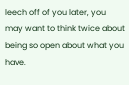leech off of you later, you may want to think twice about being so open about what you have.